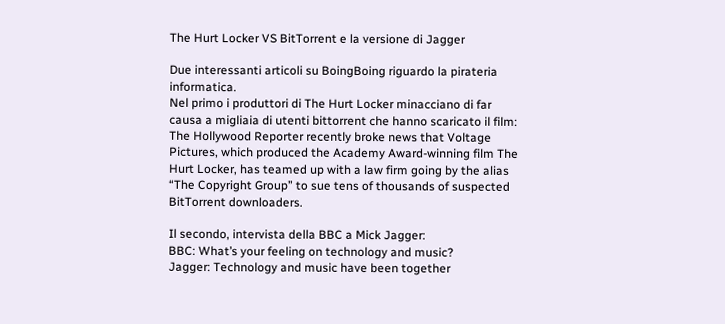The Hurt Locker VS BitTorrent e la versione di Jagger

Due interessanti articoli su BoingBoing riguardo la pirateria informatica.
Nel primo i produttori di The Hurt Locker minacciano di far causa a migliaia di utenti bittorrent che hanno scaricato il film:
The Hollywood Reporter recently broke news that Voltage Pictures, which produced the Academy Award-winning film The Hurt Locker, has teamed up with a law firm going by the alias “The Copyright Group” to sue tens of thousands of suspected BitTorrent downloaders.

Il secondo, intervista della BBC a Mick Jagger:
BBC: What’s your feeling on technology and music?
Jagger: Technology and music have been together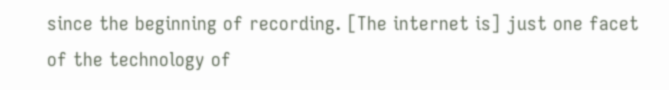since the beginning of recording. [The internet is] just one facet of the technology of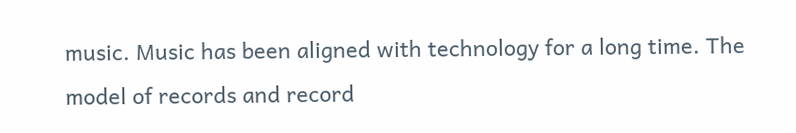music. Music has been aligned with technology for a long time. The model of records and record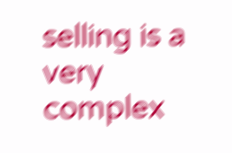selling is a very complex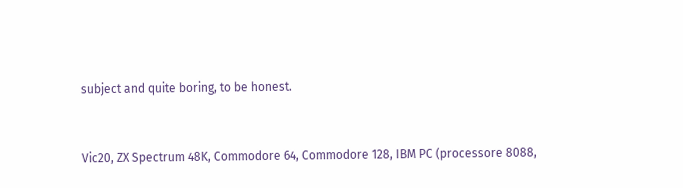subject and quite boring, to be honest.


Vic20, ZX Spectrum 48K, Commodore 64, Commodore 128, IBM PC (processore 8088,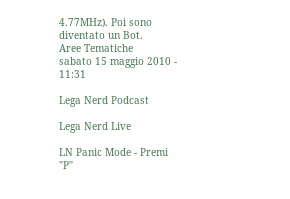4.77MHz). Poi sono diventato un Bot.
Aree Tematiche
sabato 15 maggio 2010 - 11:31

Lega Nerd Podcast

Lega Nerd Live

LN Panic Mode - Premi "P"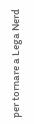per tornare a Lega Nerd